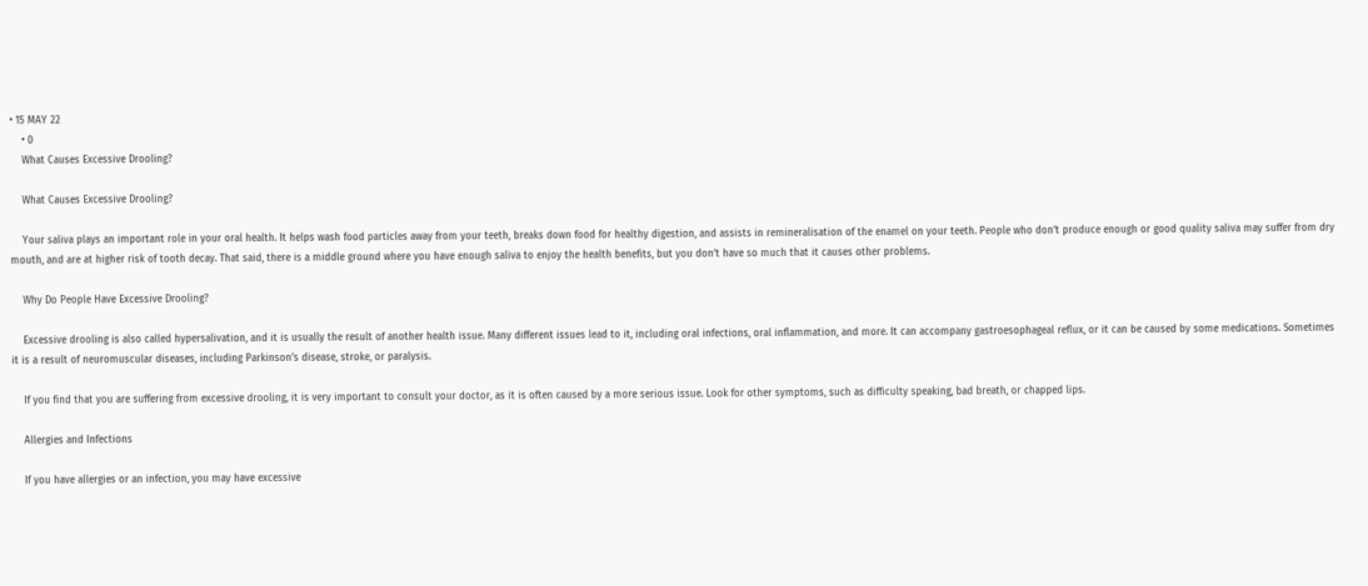• 15 MAY 22
    • 0
    What Causes Excessive Drooling?

    What Causes Excessive Drooling?

    Your saliva plays an important role in your oral health. It helps wash food particles away from your teeth, breaks down food for healthy digestion, and assists in remineralisation of the enamel on your teeth. People who don’t produce enough or good quality saliva may suffer from dry mouth, and are at higher risk of tooth decay. That said, there is a middle ground where you have enough saliva to enjoy the health benefits, but you don’t have so much that it causes other problems.

    Why Do People Have Excessive Drooling?

    Excessive drooling is also called hypersalivation, and it is usually the result of another health issue. Many different issues lead to it, including oral infections, oral inflammation, and more. It can accompany gastroesophageal reflux, or it can be caused by some medications. Sometimes it is a result of neuromuscular diseases, including Parkinson’s disease, stroke, or paralysis.

    If you find that you are suffering from excessive drooling, it is very important to consult your doctor, as it is often caused by a more serious issue. Look for other symptoms, such as difficulty speaking, bad breath, or chapped lips.

    Allergies and Infections

    If you have allergies or an infection, you may have excessive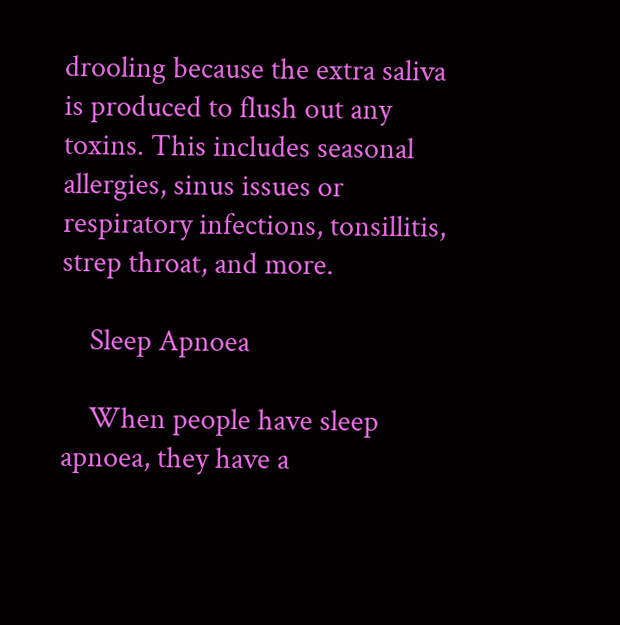drooling because the extra saliva is produced to flush out any toxins. This includes seasonal allergies, sinus issues or respiratory infections, tonsillitis, strep throat, and more.

    Sleep Apnoea

    When people have sleep apnoea, they have a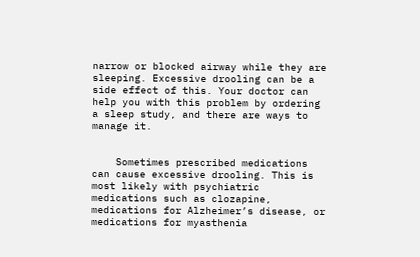narrow or blocked airway while they are sleeping. Excessive drooling can be a side effect of this. Your doctor can help you with this problem by ordering a sleep study, and there are ways to manage it.


    Sometimes prescribed medications can cause excessive drooling. This is most likely with psychiatric medications such as clozapine, medications for Alzheimer’s disease, or medications for myasthenia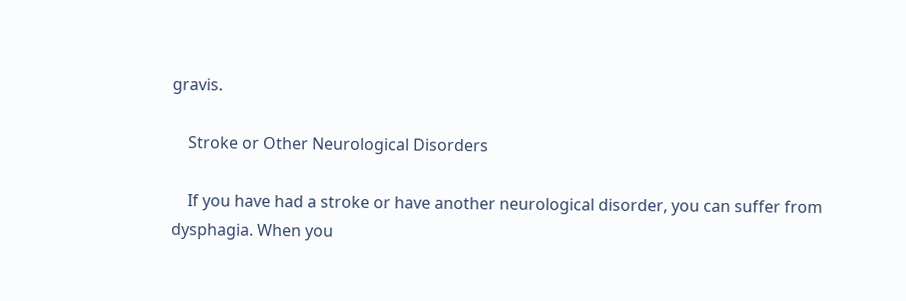gravis.

    Stroke or Other Neurological Disorders

    If you have had a stroke or have another neurological disorder, you can suffer from dysphagia. When you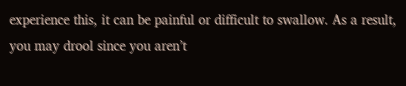experience this, it can be painful or difficult to swallow. As a result, you may drool since you aren’t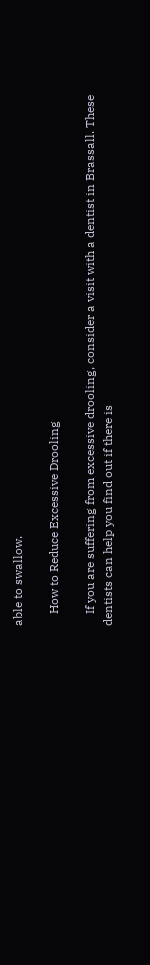able to swallow.

    How to Reduce Excessive Drooling

    If you are suffering from excessive drooling, consider a visit with a dentist in Brassall. These dentists can help you find out if there is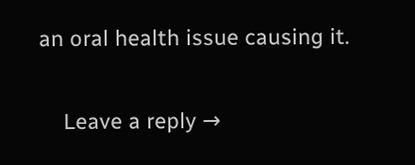an oral health issue causing it.

    Leave a reply →